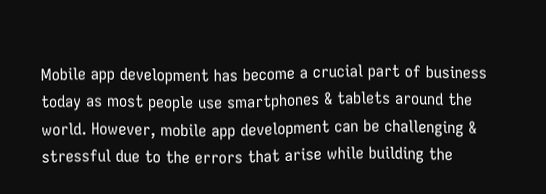Mobile app development has become a crucial part of business today as most people use smartphones & tablets around the world. However, mobile app development can be challenging & stressful due to the errors that arise while building the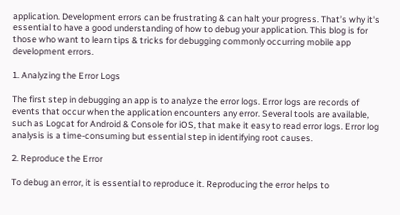application. Development errors can be frustrating & can halt your progress. That’s why it's essential to have a good understanding of how to debug your application. This blog is for those who want to learn tips & tricks for debugging commonly occurring mobile app development errors.

1. Analyzing the Error Logs

The first step in debugging an app is to analyze the error logs. Error logs are records of events that occur when the application encounters any error. Several tools are available, such as Logcat for Android & Console for iOS, that make it easy to read error logs. Error log analysis is a time-consuming but essential step in identifying root causes.

2. Reproduce the Error

To debug an error, it is essential to reproduce it. Reproducing the error helps to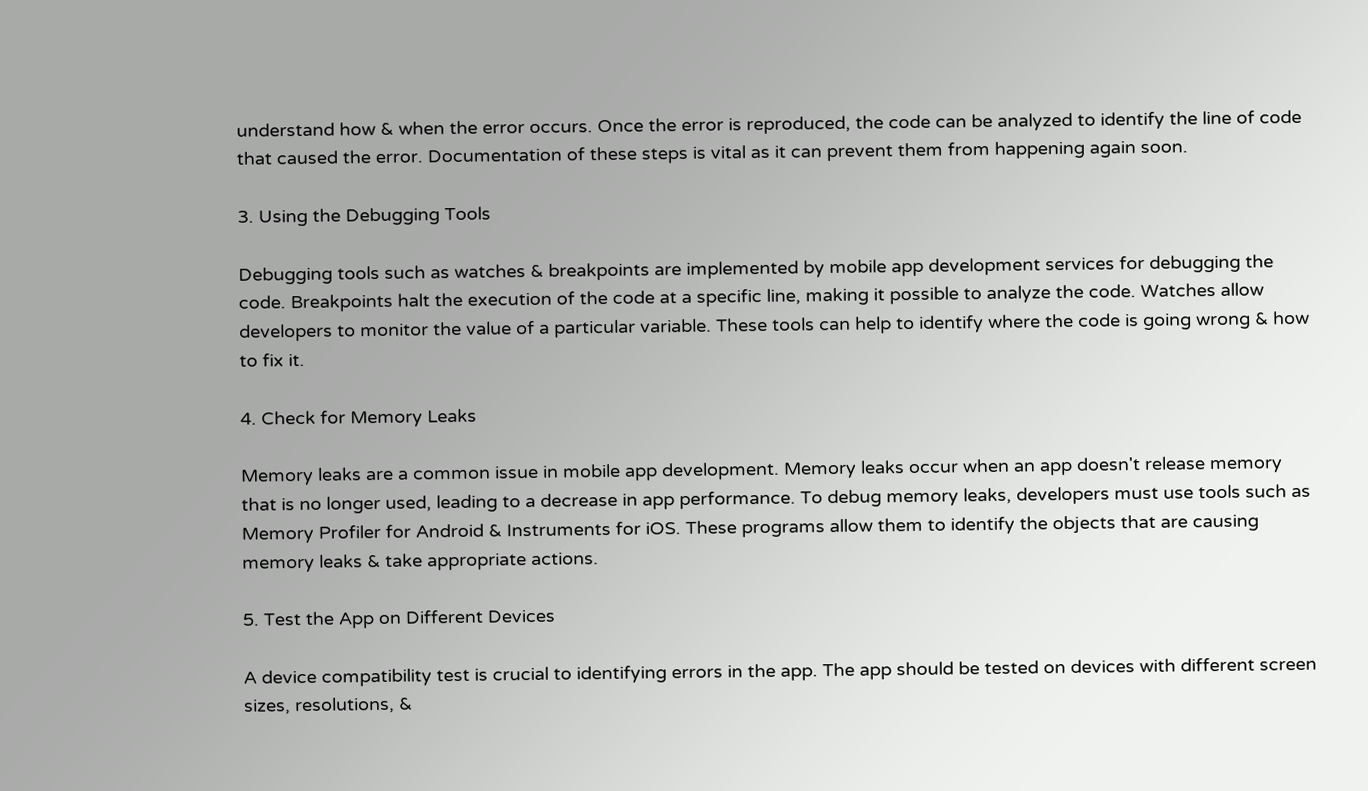understand how & when the error occurs. Once the error is reproduced, the code can be analyzed to identify the line of code that caused the error. Documentation of these steps is vital as it can prevent them from happening again soon.

3. Using the Debugging Tools

Debugging tools such as watches & breakpoints are implemented by mobile app development services for debugging the code. Breakpoints halt the execution of the code at a specific line, making it possible to analyze the code. Watches allow developers to monitor the value of a particular variable. These tools can help to identify where the code is going wrong & how to fix it.

4. Check for Memory Leaks

Memory leaks are a common issue in mobile app development. Memory leaks occur when an app doesn't release memory that is no longer used, leading to a decrease in app performance. To debug memory leaks, developers must use tools such as Memory Profiler for Android & Instruments for iOS. These programs allow them to identify the objects that are causing memory leaks & take appropriate actions.

5. Test the App on Different Devices

A device compatibility test is crucial to identifying errors in the app. The app should be tested on devices with different screen sizes, resolutions, &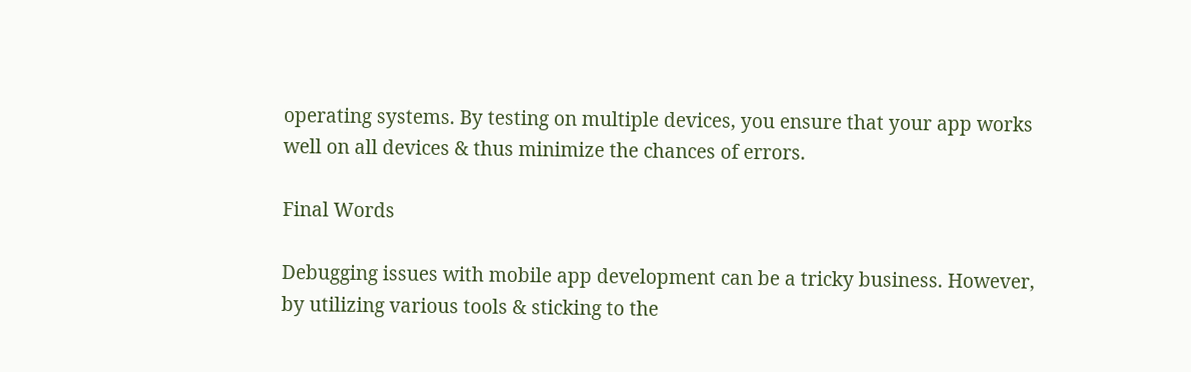operating systems. By testing on multiple devices, you ensure that your app works well on all devices & thus minimize the chances of errors.

Final Words

Debugging issues with mobile app development can be a tricky business. However, by utilizing various tools & sticking to the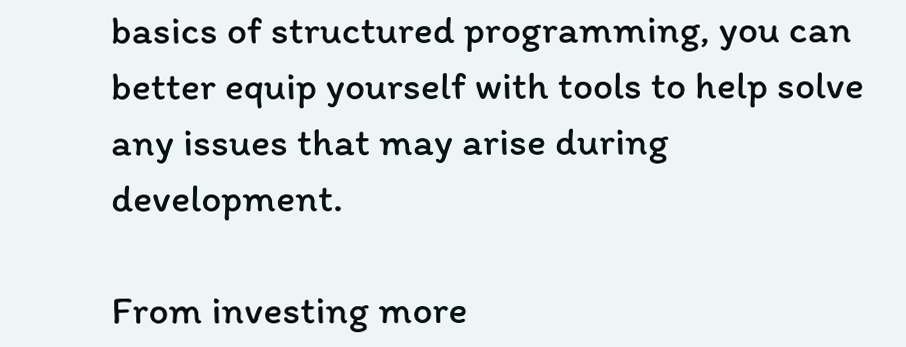basics of structured programming, you can better equip yourself with tools to help solve any issues that may arise during development.

From investing more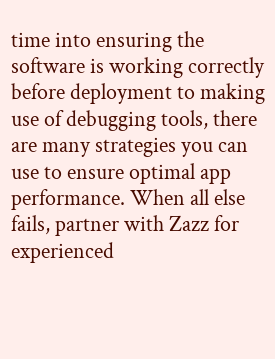time into ensuring the software is working correctly before deployment to making use of debugging tools, there are many strategies you can use to ensure optimal app performance. When all else fails, partner with Zazz for experienced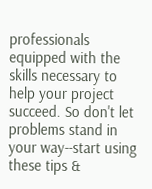professionals equipped with the skills necessary to help your project succeed. So don't let problems stand in your way--start using these tips &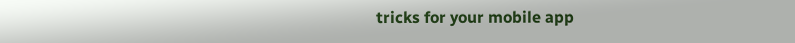tricks for your mobile app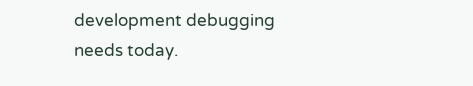development debugging needs today.